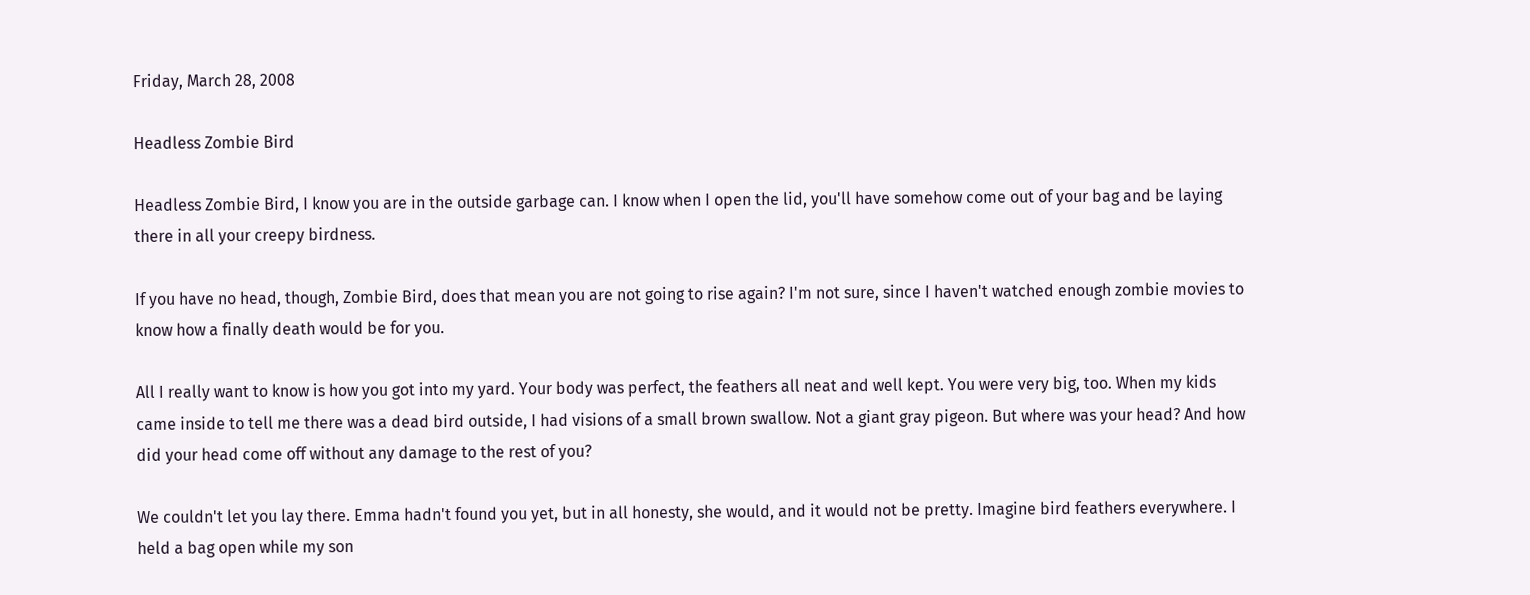Friday, March 28, 2008

Headless Zombie Bird

Headless Zombie Bird, I know you are in the outside garbage can. I know when I open the lid, you'll have somehow come out of your bag and be laying there in all your creepy birdness.

If you have no head, though, Zombie Bird, does that mean you are not going to rise again? I'm not sure, since I haven't watched enough zombie movies to know how a finally death would be for you.

All I really want to know is how you got into my yard. Your body was perfect, the feathers all neat and well kept. You were very big, too. When my kids came inside to tell me there was a dead bird outside, I had visions of a small brown swallow. Not a giant gray pigeon. But where was your head? And how did your head come off without any damage to the rest of you?

We couldn't let you lay there. Emma hadn't found you yet, but in all honesty, she would, and it would not be pretty. Imagine bird feathers everywhere. I held a bag open while my son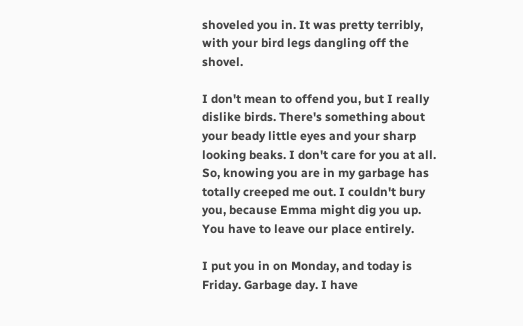shoveled you in. It was pretty terribly, with your bird legs dangling off the shovel.

I don't mean to offend you, but I really dislike birds. There's something about your beady little eyes and your sharp looking beaks. I don't care for you at all. So, knowing you are in my garbage has totally creeped me out. I couldn't bury you, because Emma might dig you up. You have to leave our place entirely.

I put you in on Monday, and today is Friday. Garbage day. I have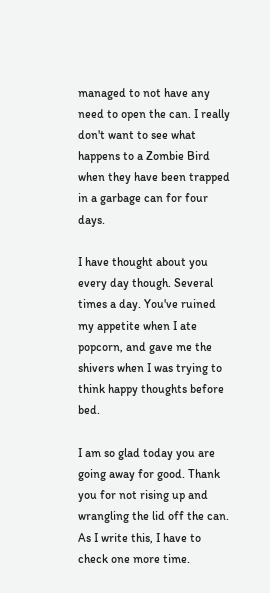managed to not have any need to open the can. I really don't want to see what happens to a Zombie Bird when they have been trapped in a garbage can for four days.

I have thought about you every day though. Several times a day. You've ruined my appetite when I ate popcorn, and gave me the shivers when I was trying to think happy thoughts before bed.

I am so glad today you are going away for good. Thank you for not rising up and wrangling the lid off the can. As I write this, I have to check one more time.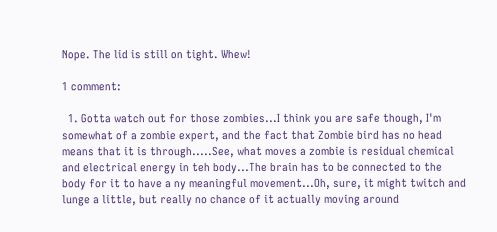Nope. The lid is still on tight. Whew!

1 comment:

  1. Gotta watch out for those zombies...I think you are safe though, I'm somewhat of a zombie expert, and the fact that Zombie bird has no head means that it is through.....See, what moves a zombie is residual chemical and electrical energy in teh body...The brain has to be connected to the body for it to have a ny meaningful movement...Oh, sure, it might twitch and lunge a little, but really no chance of it actually moving around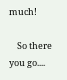much!

    So there you go....